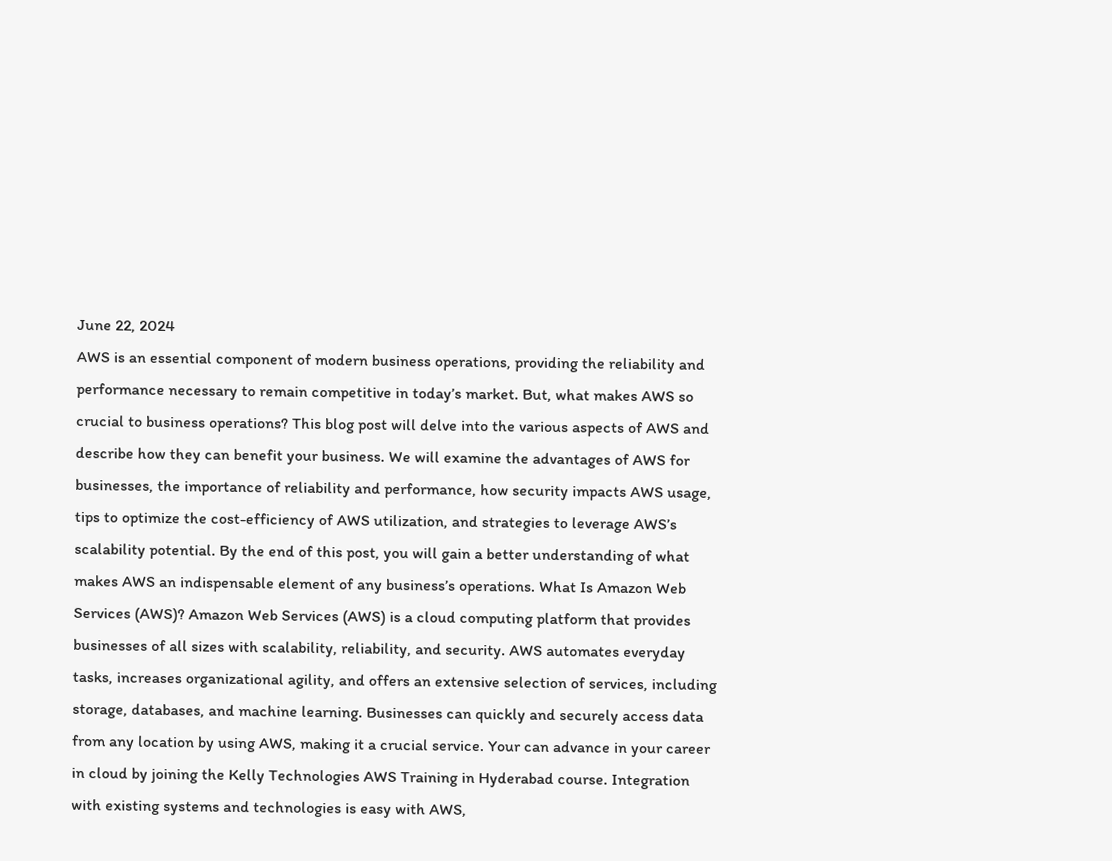June 22, 2024
AWS is an essential component of modern business operations, providing the reliability and performance necessary to remain competitive in today’s market. But, what makes AWS so crucial to business operations? This blog post will delve into the various aspects of AWS and describe how they can benefit your business. We will examine the advantages of AWS for businesses, the importance of reliability and performance, how security impacts AWS usage, tips to optimize the cost-efficiency of AWS utilization, and strategies to leverage AWS’s scalability potential. By the end of this post, you will gain a better understanding of what makes AWS an indispensable element of any business’s operations. What Is Amazon Web Services (AWS)? Amazon Web Services (AWS) is a cloud computing platform that provides businesses of all sizes with scalability, reliability, and security. AWS automates everyday tasks, increases organizational agility, and offers an extensive selection of services, including storage, databases, and machine learning. Businesses can quickly and securely access data from any location by using AWS, making it a crucial service. Your can advance in your career in cloud by joining the Kelly Technologies AWS Training in Hyderabad course. Integration with existing systems and technologies is easy with AWS,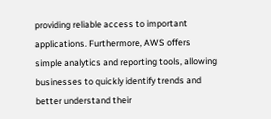providing reliable access to important applications. Furthermore, AWS offers simple analytics and reporting tools, allowing businesses to quickly identify trends and better understand their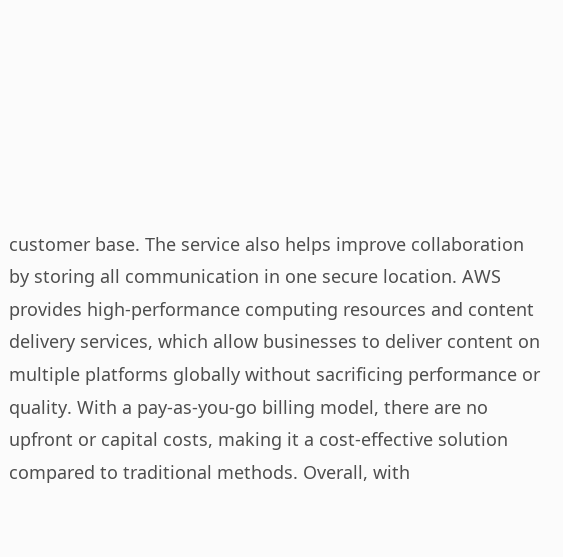customer base. The service also helps improve collaboration by storing all communication in one secure location. AWS provides high-performance computing resources and content delivery services, which allow businesses to deliver content on multiple platforms globally without sacrificing performance or quality. With a pay-as-you-go billing model, there are no upfront or capital costs, making it a cost-effective solution compared to traditional methods. Overall, with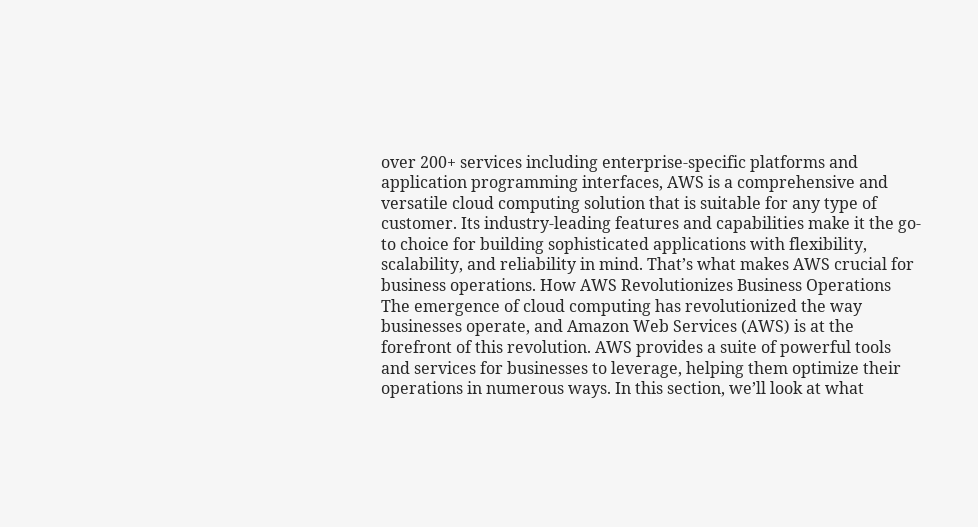over 200+ services including enterprise-specific platforms and application programming interfaces, AWS is a comprehensive and versatile cloud computing solution that is suitable for any type of customer. Its industry-leading features and capabilities make it the go-to choice for building sophisticated applications with flexibility, scalability, and reliability in mind. That’s what makes AWS crucial for business operations. How AWS Revolutionizes Business Operations The emergence of cloud computing has revolutionized the way businesses operate, and Amazon Web Services (AWS) is at the forefront of this revolution. AWS provides a suite of powerful tools and services for businesses to leverage, helping them optimize their operations in numerous ways. In this section, we’ll look at what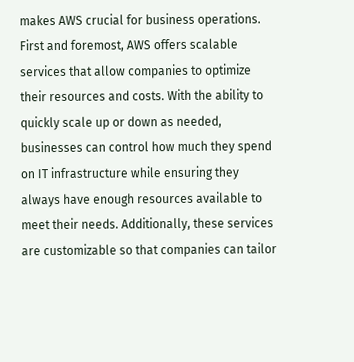makes AWS crucial for business operations. First and foremost, AWS offers scalable services that allow companies to optimize their resources and costs. With the ability to quickly scale up or down as needed, businesses can control how much they spend on IT infrastructure while ensuring they always have enough resources available to meet their needs. Additionally, these services are customizable so that companies can tailor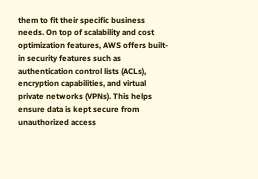them to fit their specific business needs. On top of scalability and cost optimization features, AWS offers built-in security features such as authentication control lists (ACLs), encryption capabilities, and virtual private networks (VPNs). This helps ensure data is kept secure from unauthorized access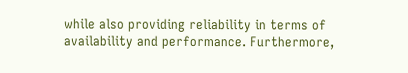while also providing reliability in terms of availability and performance. Furthermore,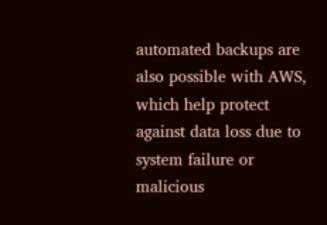automated backups are also possible with AWS, which help protect against data loss due to system failure or malicious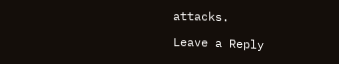attacks.

Leave a Reply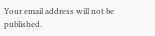Your email address will not be published.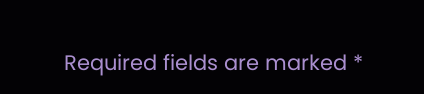Required fields are marked *